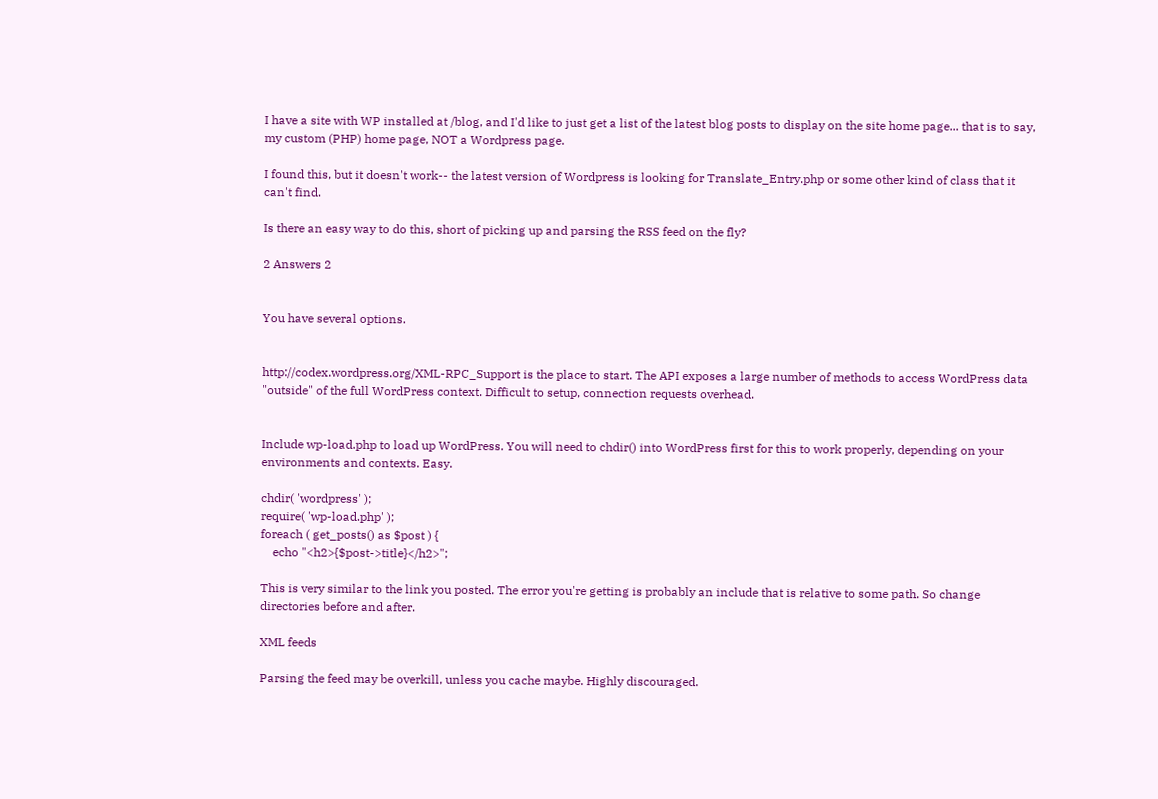I have a site with WP installed at /blog, and I'd like to just get a list of the latest blog posts to display on the site home page... that is to say, my custom (PHP) home page, NOT a Wordpress page.

I found this, but it doesn't work-- the latest version of Wordpress is looking for Translate_Entry.php or some other kind of class that it can't find.

Is there an easy way to do this, short of picking up and parsing the RSS feed on the fly?

2 Answers 2


You have several options.


http://codex.wordpress.org/XML-RPC_Support is the place to start. The API exposes a large number of methods to access WordPress data "outside" of the full WordPress context. Difficult to setup, connection requests overhead.


Include wp-load.php to load up WordPress. You will need to chdir() into WordPress first for this to work properly, depending on your environments and contexts. Easy.

chdir( 'wordpress' );
require( 'wp-load.php' );
foreach ( get_posts() as $post ) {
    echo "<h2>{$post->title}</h2>";

This is very similar to the link you posted. The error you're getting is probably an include that is relative to some path. So change directories before and after.

XML feeds

Parsing the feed may be overkill, unless you cache maybe. Highly discouraged.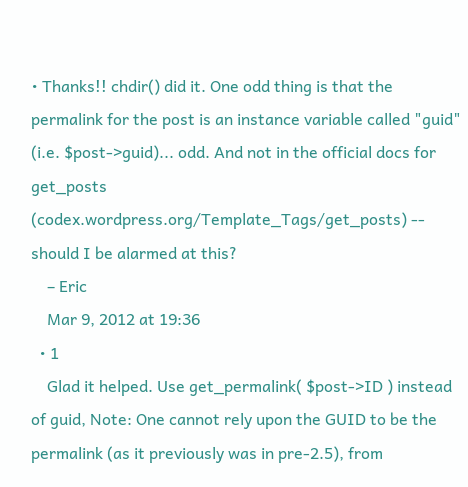• Thanks!! chdir() did it. One odd thing is that the permalink for the post is an instance variable called "guid" (i.e. $post->guid)... odd. And not in the official docs for get_posts (codex.wordpress.org/Template_Tags/get_posts) -- should I be alarmed at this?
    – Eric
    Mar 9, 2012 at 19:36
  • 1
    Glad it helped. Use get_permalink( $post->ID ) instead of guid, Note: One cannot rely upon the GUID to be the permalink (as it previously was in pre-2.5), from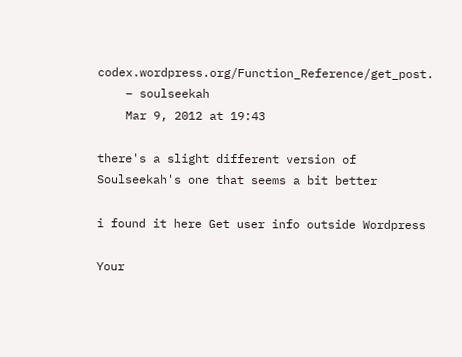codex.wordpress.org/Function_Reference/get_post.
    – soulseekah
    Mar 9, 2012 at 19:43

there's a slight different version of Soulseekah's one that seems a bit better

i found it here Get user info outside Wordpress

Your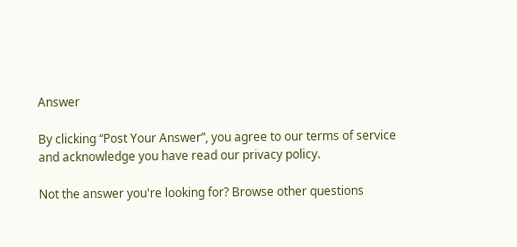Answer

By clicking “Post Your Answer”, you agree to our terms of service and acknowledge you have read our privacy policy.

Not the answer you're looking for? Browse other questions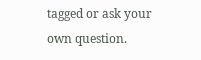tagged or ask your own question.